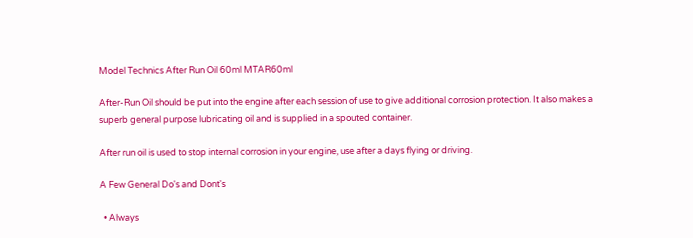Model Technics After Run Oil 60ml MTAR60ml

After-Run Oil should be put into the engine after each session of use to give additional corrosion protection. It also makes a superb general purpose lubricating oil and is supplied in a spouted container.

After run oil is used to stop internal corrosion in your engine, use after a days flying or driving.

A Few General Do's and Dont's

  • Always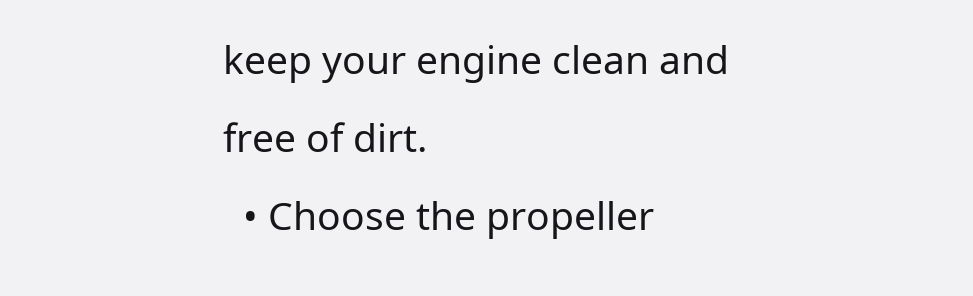keep your engine clean and free of dirt.
  • Choose the propeller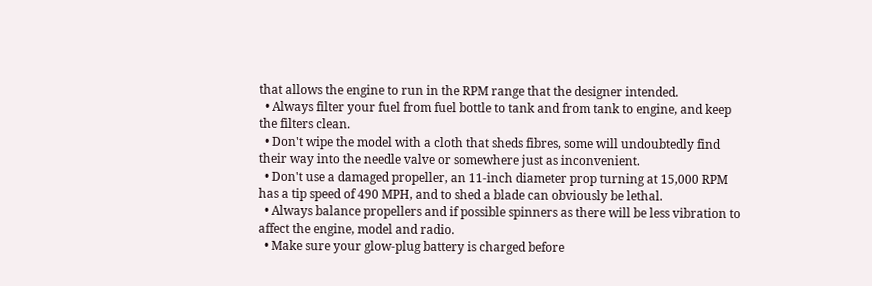that allows the engine to run in the RPM range that the designer intended.
  • Always filter your fuel from fuel bottle to tank and from tank to engine, and keep the filters clean.
  • Don't wipe the model with a cloth that sheds fibres, some will undoubtedly find their way into the needle valve or somewhere just as inconvenient.
  • Don't use a damaged propeller, an 11-inch diameter prop turning at 15,000 RPM has a tip speed of 490 MPH, and to shed a blade can obviously be lethal.
  • Always balance propellers and if possible spinners as there will be less vibration to affect the engine, model and radio.
  • Make sure your glow-plug battery is charged before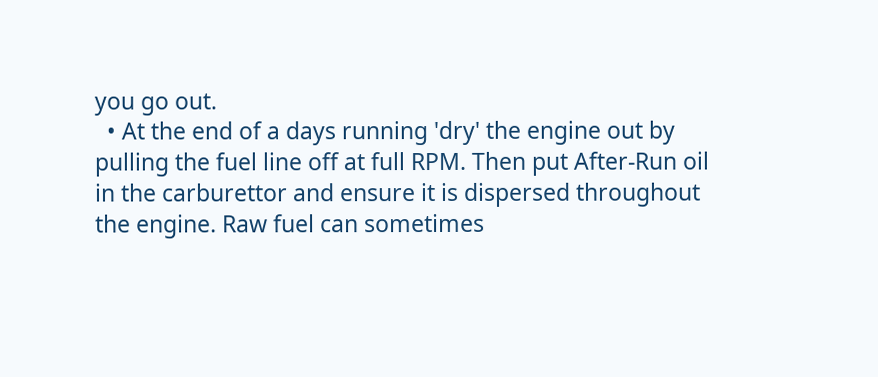you go out.
  • At the end of a days running 'dry' the engine out by pulling the fuel line off at full RPM. Then put After-Run oil in the carburettor and ensure it is dispersed throughout the engine. Raw fuel can sometimes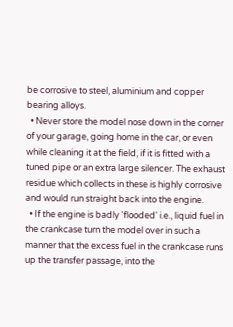be corrosive to steel, aluminium and copper bearing alloys.
  • Never store the model nose down in the corner of your garage, going home in the car, or even while cleaning it at the field, if it is fitted with a tuned pipe or an extra large silencer. The exhaust residue which collects in these is highly corrosive and would run straight back into the engine.
  • If the engine is badly 'flooded' i.e., liquid fuel in the crankcase turn the model over in such a manner that the excess fuel in the crankcase runs up the transfer passage, into the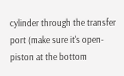cylinder through the transfer port (make sure it's open-piston at the bottom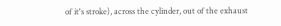of it's stroke), across the cylinder, out of the exhaust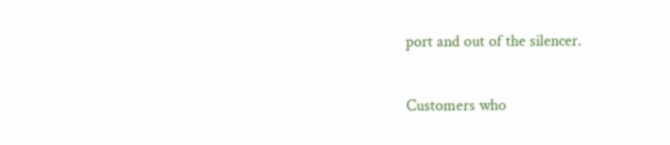port and out of the silencer.

Customers who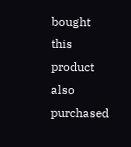bought this product also purchased